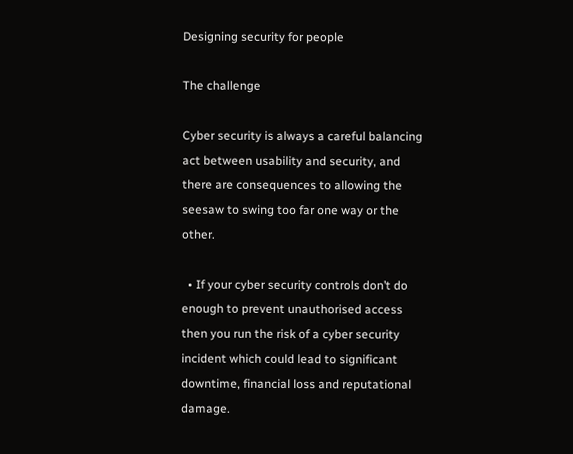Designing security for people

The challenge

Cyber security is always a careful balancing act between usability and security, and there are consequences to allowing the seesaw to swing too far one way or the other.

  • If your cyber security controls don’t do enough to prevent unauthorised access then you run the risk of a cyber security incident which could lead to significant downtime, financial loss and reputational damage.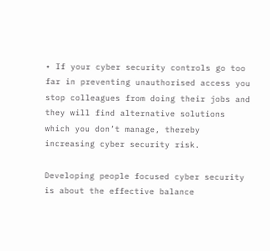• If your cyber security controls go too far in preventing unauthorised access you stop colleagues from doing their jobs and they will find alternative solutions which you don’t manage, thereby increasing cyber security risk.

Developing people focused cyber security is about the effective balance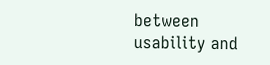between usability and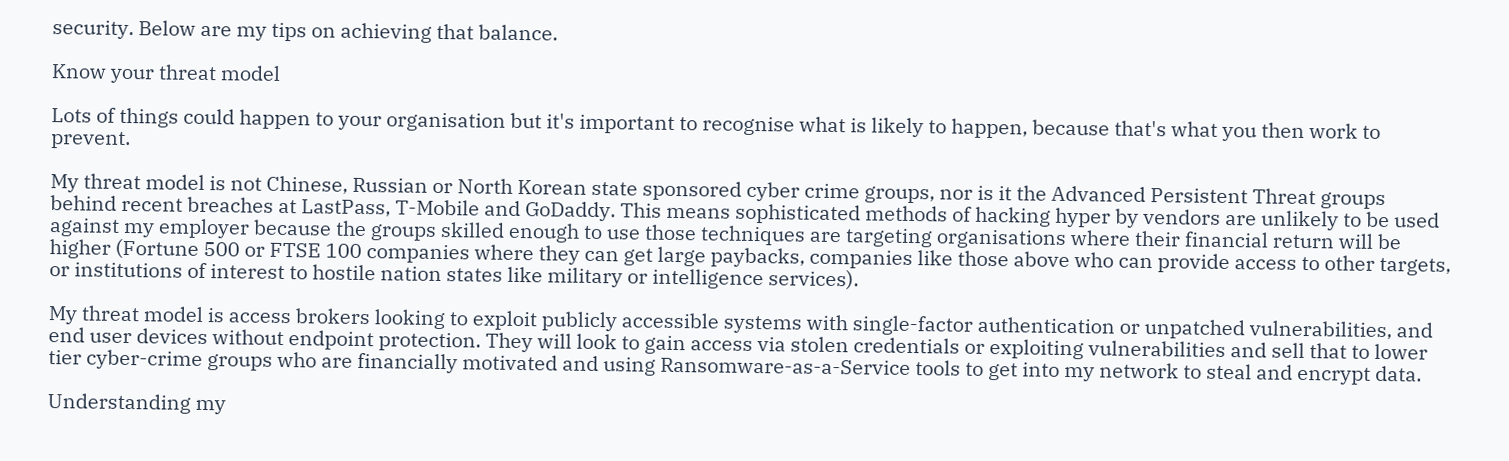security. Below are my tips on achieving that balance.

Know your threat model

Lots of things could happen to your organisation but it's important to recognise what is likely to happen, because that's what you then work to prevent.

My threat model is not Chinese, Russian or North Korean state sponsored cyber crime groups, nor is it the Advanced Persistent Threat groups behind recent breaches at LastPass, T-Mobile and GoDaddy. This means sophisticated methods of hacking hyper by vendors are unlikely to be used against my employer because the groups skilled enough to use those techniques are targeting organisations where their financial return will be higher (Fortune 500 or FTSE 100 companies where they can get large paybacks, companies like those above who can provide access to other targets, or institutions of interest to hostile nation states like military or intelligence services).

My threat model is access brokers looking to exploit publicly accessible systems with single-factor authentication or unpatched vulnerabilities, and end user devices without endpoint protection. They will look to gain access via stolen credentials or exploiting vulnerabilities and sell that to lower tier cyber-crime groups who are financially motivated and using Ransomware-as-a-Service tools to get into my network to steal and encrypt data.

Understanding my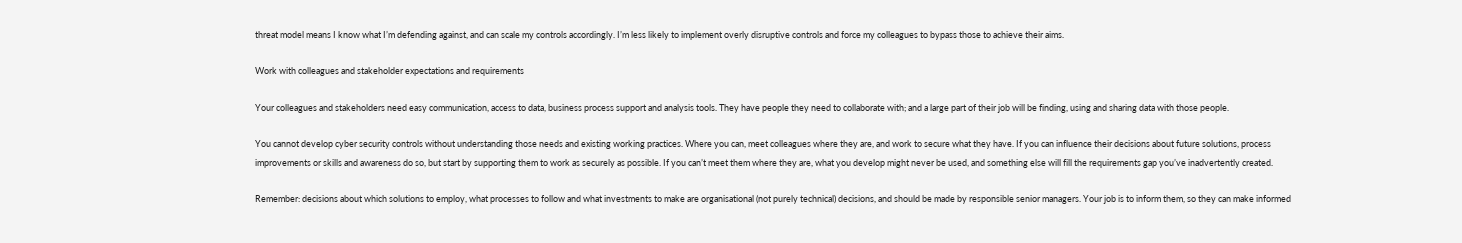threat model means I know what I’m defending against, and can scale my controls accordingly. I’m less likely to implement overly disruptive controls and force my colleagues to bypass those to achieve their aims.

Work with colleagues and stakeholder expectations and requirements

Your colleagues and stakeholders need easy communication, access to data, business process support and analysis tools. They have people they need to collaborate with; and a large part of their job will be finding, using and sharing data with those people.

You cannot develop cyber security controls without understanding those needs and existing working practices. Where you can, meet colleagues where they are, and work to secure what they have. If you can influence their decisions about future solutions, process improvements or skills and awareness do so, but start by supporting them to work as securely as possible. If you can’t meet them where they are, what you develop might never be used, and something else will fill the requirements gap you’ve inadvertently created.

Remember: decisions about which solutions to employ, what processes to follow and what investments to make are organisational (not purely technical) decisions, and should be made by responsible senior managers. Your job is to inform them, so they can make informed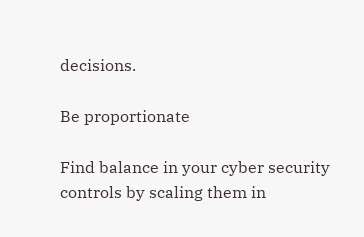decisions.

Be proportionate

Find balance in your cyber security controls by scaling them in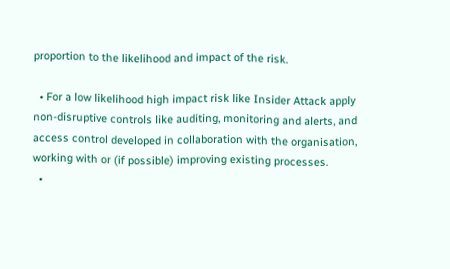proportion to the likelihood and impact of the risk.

  • For a low likelihood high impact risk like Insider Attack apply non-disruptive controls like auditing, monitoring and alerts, and access control developed in collaboration with the organisation, working with or (if possible) improving existing processes.
  •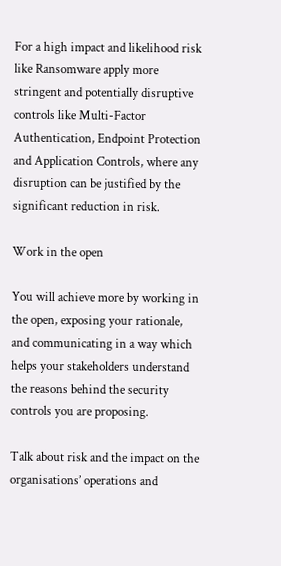For a high impact and likelihood risk like Ransomware apply more stringent and potentially disruptive controls like Multi-Factor Authentication, Endpoint Protection and Application Controls, where any disruption can be justified by the significant reduction in risk.

Work in the open

You will achieve more by working in the open, exposing your rationale, and communicating in a way which helps your stakeholders understand the reasons behind the security controls you are proposing.

Talk about risk and the impact on the organisations’ operations and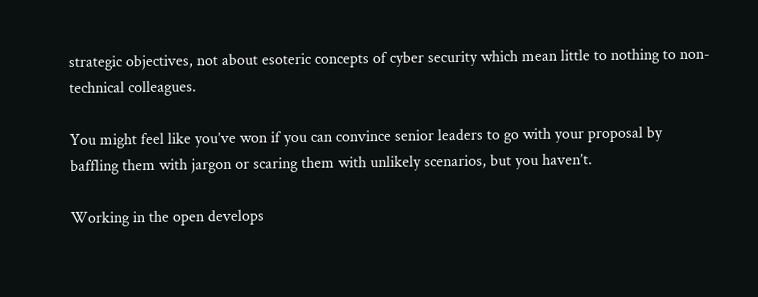strategic objectives, not about esoteric concepts of cyber security which mean little to nothing to non-technical colleagues.

You might feel like you’ve won if you can convince senior leaders to go with your proposal by baffling them with jargon or scaring them with unlikely scenarios, but you haven’t.

Working in the open develops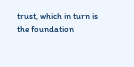trust, which in turn is the foundation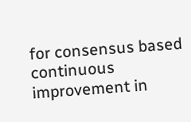for consensus based continuous improvement in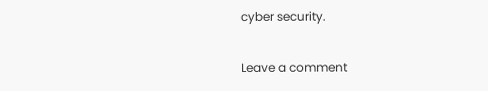cyber security.

Leave a comment